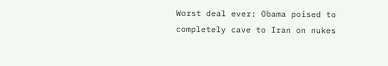Worst deal ever: Obama poised to completely cave to Iran on nukes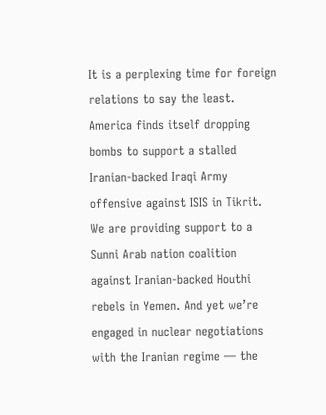It is a perplexing time for foreign relations to say the least. America finds itself dropping bombs to support a stalled Iranian-backed Iraqi Army offensive against ISIS in Tikrit. We are providing support to a Sunni Arab nation coalition against Iranian-backed Houthi rebels in Yemen. And yet we’re engaged in nuclear negotiations with the Iranian regime — the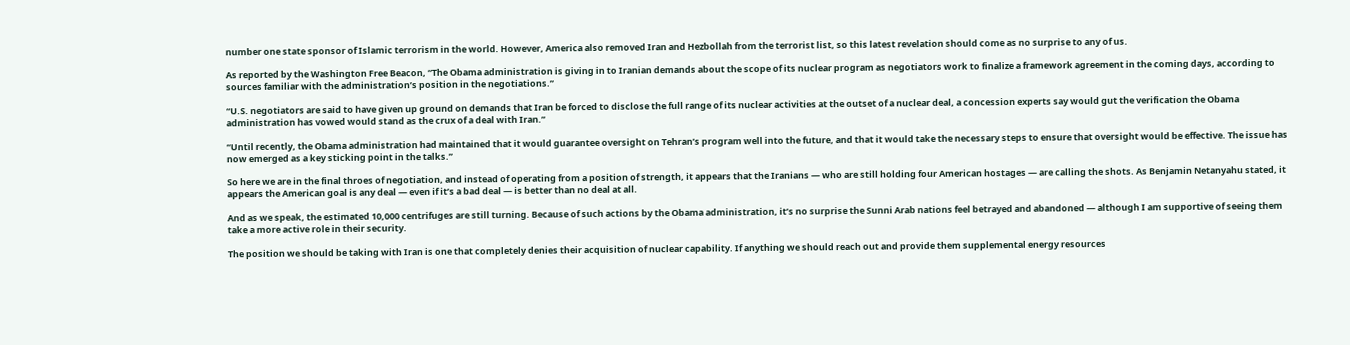number one state sponsor of Islamic terrorism in the world. However, America also removed Iran and Hezbollah from the terrorist list, so this latest revelation should come as no surprise to any of us.

As reported by the Washington Free Beacon, “The Obama administration is giving in to Iranian demands about the scope of its nuclear program as negotiators work to finalize a framework agreement in the coming days, according to sources familiar with the administration’s position in the negotiations.”

“U.S. negotiators are said to have given up ground on demands that Iran be forced to disclose the full range of its nuclear activities at the outset of a nuclear deal, a concession experts say would gut the verification the Obama administration has vowed would stand as the crux of a deal with Iran.”

“Until recently, the Obama administration had maintained that it would guarantee oversight on Tehran’s program well into the future, and that it would take the necessary steps to ensure that oversight would be effective. The issue has now emerged as a key sticking point in the talks.”

So here we are in the final throes of negotiation, and instead of operating from a position of strength, it appears that the Iranians — who are still holding four American hostages — are calling the shots. As Benjamin Netanyahu stated, it appears the American goal is any deal — even if it’s a bad deal — is better than no deal at all.

And as we speak, the estimated 10,000 centrifuges are still turning. Because of such actions by the Obama administration, it’s no surprise the Sunni Arab nations feel betrayed and abandoned — although I am supportive of seeing them take a more active role in their security.

The position we should be taking with Iran is one that completely denies their acquisition of nuclear capability. If anything we should reach out and provide them supplemental energy resources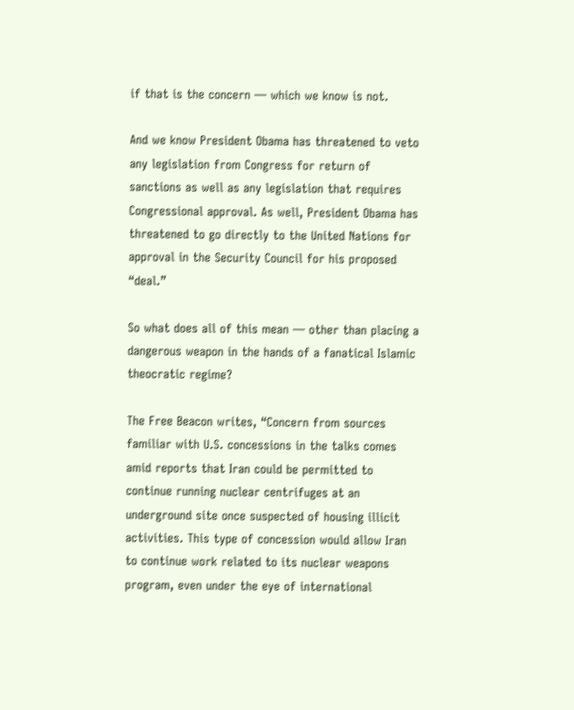if that is the concern — which we know is not.

And we know President Obama has threatened to veto any legislation from Congress for return of sanctions as well as any legislation that requires Congressional approval. As well, President Obama has threatened to go directly to the United Nations for approval in the Security Council for his proposed “deal.”

So what does all of this mean — other than placing a dangerous weapon in the hands of a fanatical Islamic theocratic regime?

The Free Beacon writes, “Concern from sources familiar with U.S. concessions in the talks comes amid reports that Iran could be permitted to continue running nuclear centrifuges at an underground site once suspected of housing illicit activities. This type of concession would allow Iran to continue work related to its nuclear weapons program, even under the eye of international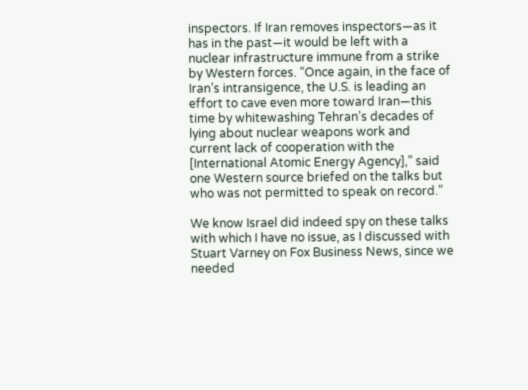inspectors. If Iran removes inspectors—as it has in the past—it would be left with a nuclear infrastructure immune from a strike by Western forces. “Once again, in the face of Iran’s intransigence, the U.S. is leading an effort to cave even more toward Iran—this time by whitewashing Tehran’s decades of lying about nuclear weapons work and current lack of cooperation with the [International Atomic Energy Agency],” said one Western source briefed on the talks but who was not permitted to speak on record.”

We know Israel did indeed spy on these talks with which I have no issue, as I discussed with Stuart Varney on Fox Business News, since we needed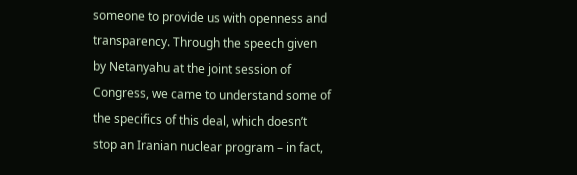someone to provide us with openness and transparency. Through the speech given by Netanyahu at the joint session of Congress, we came to understand some of the specifics of this deal, which doesn’t stop an Iranian nuclear program – in fact,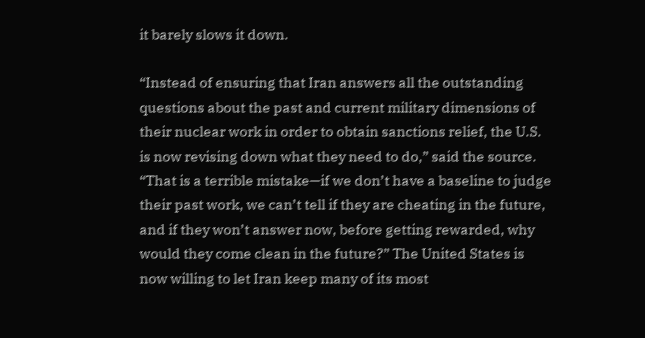it barely slows it down.

“Instead of ensuring that Iran answers all the outstanding questions about the past and current military dimensions of their nuclear work in order to obtain sanctions relief, the U.S. is now revising down what they need to do,” said the source. “That is a terrible mistake—if we don’t have a baseline to judge their past work, we can’t tell if they are cheating in the future, and if they won’t answer now, before getting rewarded, why would they come clean in the future?” The United States is now willing to let Iran keep many of its most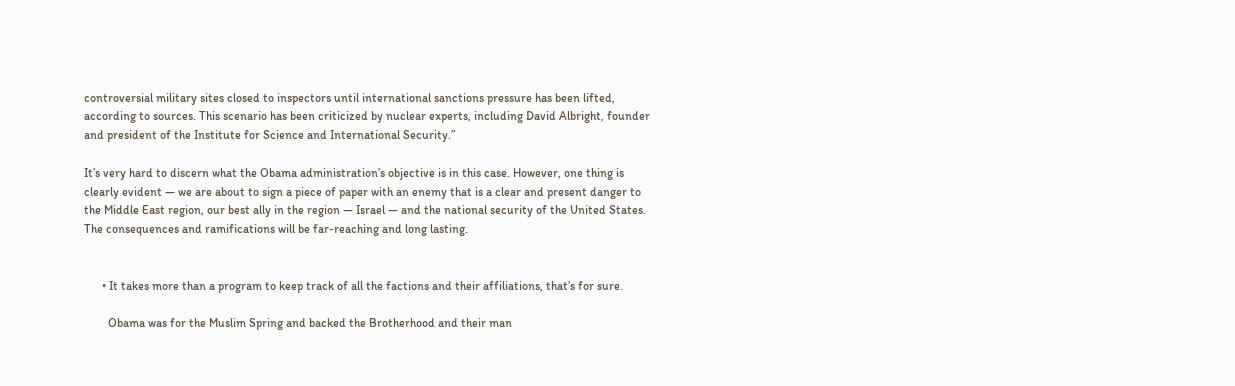controversial military sites closed to inspectors until international sanctions pressure has been lifted, according to sources. This scenario has been criticized by nuclear experts, including David Albright, founder and president of the Institute for Science and International Security.”

It’s very hard to discern what the Obama administration’s objective is in this case. However, one thing is clearly evident — we are about to sign a piece of paper with an enemy that is a clear and present danger to the Middle East region, our best ally in the region — Israel — and the national security of the United States. The consequences and ramifications will be far-reaching and long lasting.


      • It takes more than a program to keep track of all the factions and their affiliations, that’s for sure.

        Obama was for the Muslim Spring and backed the Brotherhood and their man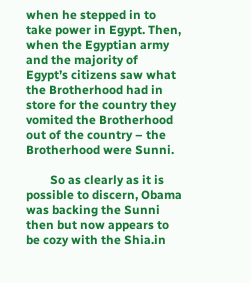when he stepped in to take power in Egypt. Then, when the Egyptian army and the majority of Egypt’s citizens saw what the Brotherhood had in store for the country they vomited the Brotherhood out of the country – the Brotherhood were Sunni.

        So as clearly as it is possible to discern, Obama was backing the Sunni then but now appears to be cozy with the Shia.in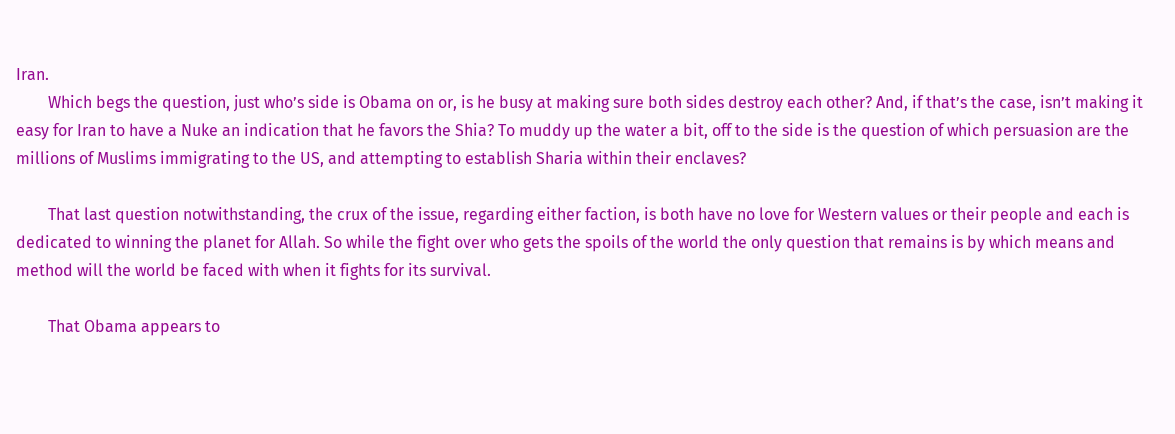Iran.
        Which begs the question, just who’s side is Obama on or, is he busy at making sure both sides destroy each other? And, if that’s the case, isn’t making it easy for Iran to have a Nuke an indication that he favors the Shia? To muddy up the water a bit, off to the side is the question of which persuasion are the millions of Muslims immigrating to the US, and attempting to establish Sharia within their enclaves?

        That last question notwithstanding, the crux of the issue, regarding either faction, is both have no love for Western values or their people and each is dedicated to winning the planet for Allah. So while the fight over who gets the spoils of the world the only question that remains is by which means and method will the world be faced with when it fights for its survival.

        That Obama appears to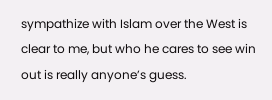sympathize with Islam over the West is clear to me, but who he cares to see win out is really anyone’s guess.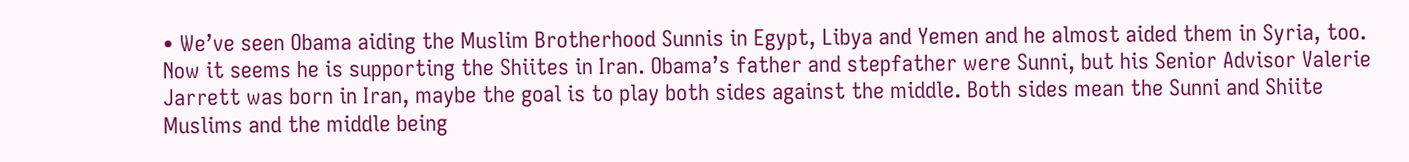• We’ve seen Obama aiding the Muslim Brotherhood Sunnis in Egypt, Libya and Yemen and he almost aided them in Syria, too. Now it seems he is supporting the Shiites in Iran. Obama’s father and stepfather were Sunni, but his Senior Advisor Valerie Jarrett was born in Iran, maybe the goal is to play both sides against the middle. Both sides mean the Sunni and Shiite Muslims and the middle being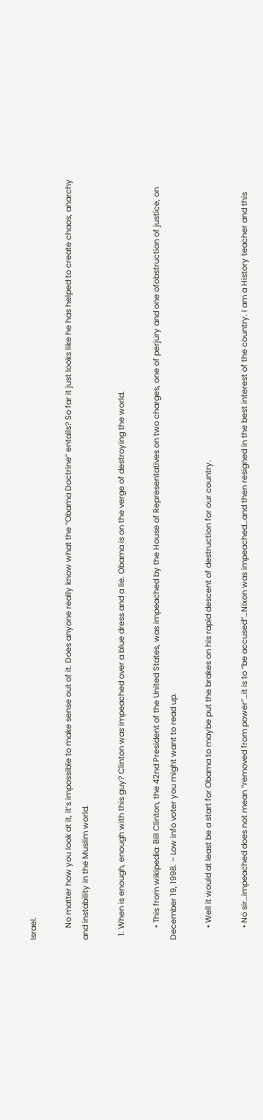Israel.

      No matter how you look at it, it’s impossible to make sense out of it. Does anyone really know what the “Obama Doctrine” entails? So far it just looks like he has helped to create chaos, anarchy and instability in the Muslim world.

  1. When is enough, enough with this guy? Clinton was impeached over a blue dress and a lie. Obama is on the verge of destroying the world.

      • This from wikipedia: Bill Clinton, the 42nd President of the United States, was impeached by the House of Representatives on two charges, one of perjury and one ofobstruction of justice, on December 19, 1998. – Low info voter you might want to read up.

      • Well it would at least be a start for Obama to maybe put the brakes on his rapid descent of destruction for our country.

      • No sir…impeached does not mean “removed from power”…it is to “be accused”…Nixon was impeached…and then resigned in the best interest of the country. I am a History teacher and this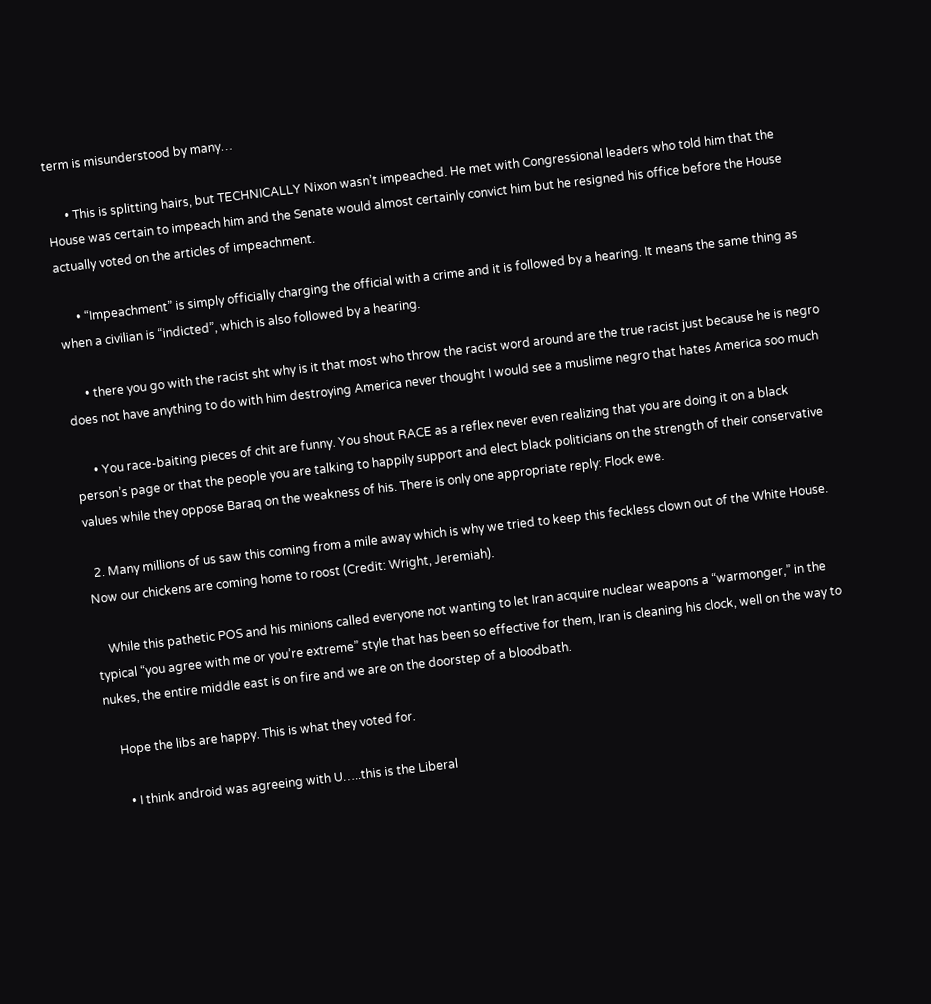term is misunderstood by many…

      • This is splitting hairs, but TECHNICALLY Nixon wasn’t impeached. He met with Congressional leaders who told him that the House was certain to impeach him and the Senate would almost certainly convict him but he resigned his office before the House actually voted on the articles of impeachment.

      • “Impeachment” is simply officially charging the official with a crime and it is followed by a hearing. It means the same thing as when a civilian is “indicted”, which is also followed by a hearing.

      • there you go with the racist sht why is it that most who throw the racist word around are the true racist just because he is negro does not have anything to do with him destroying America never thought I would see a muslime negro that hates America soo much

      • You race-baiting pieces of chit are funny. You shout RACE as a reflex never even realizing that you are doing it on a black person’s page or that the people you are talking to happily support and elect black politicians on the strength of their conservative values while they oppose Baraq on the weakness of his. There is only one appropriate reply: Flock ewe.

  2. Many millions of us saw this coming from a mile away which is why we tried to keep this feckless clown out of the White House. Now our chickens are coming home to roost (Credit: Wright, Jeremiah).

    While this pathetic POS and his minions called everyone not wanting to let Iran acquire nuclear weapons a “warmonger,” in the typical “you agree with me or you’re extreme” style that has been so effective for them, Iran is cleaning his clock, well on the way to nukes, the entire middle east is on fire and we are on the doorstep of a bloodbath.

    Hope the libs are happy. This is what they voted for.

      • I think android was agreeing with U…..this is the Liberal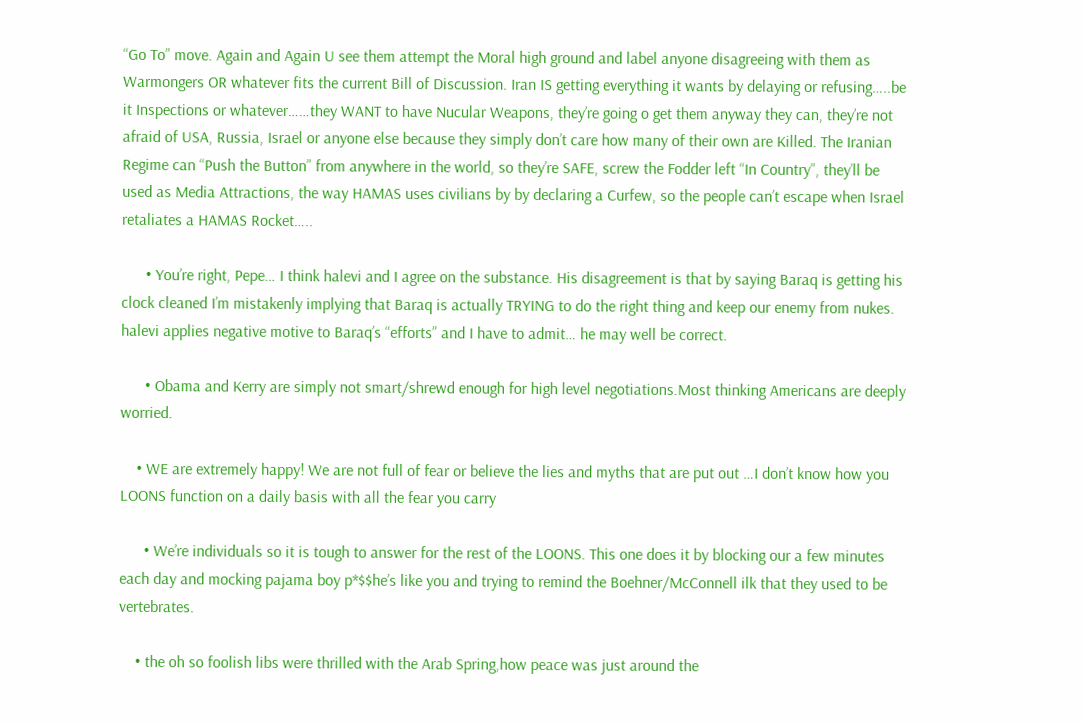“Go To” move. Again and Again U see them attempt the Moral high ground and label anyone disagreeing with them as Warmongers OR whatever fits the current Bill of Discussion. Iran IS getting everything it wants by delaying or refusing…..be it Inspections or whatever……they WANT to have Nucular Weapons, they’re going o get them anyway they can, they’re not afraid of USA, Russia, Israel or anyone else because they simply don’t care how many of their own are Killed. The Iranian Regime can “Push the Button” from anywhere in the world, so they’re SAFE, screw the Fodder left “In Country”, they’ll be used as Media Attractions, the way HAMAS uses civilians by by declaring a Curfew, so the people can’t escape when Israel retaliates a HAMAS Rocket…..

      • You’re right, Pepe… I think halevi and I agree on the substance. His disagreement is that by saying Baraq is getting his clock cleaned I’m mistakenly implying that Baraq is actually TRYING to do the right thing and keep our enemy from nukes. halevi applies negative motive to Baraq’s “efforts” and I have to admit… he may well be correct.

      • Obama and Kerry are simply not smart/shrewd enough for high level negotiations.Most thinking Americans are deeply worried.

    • WE are extremely happy! We are not full of fear or believe the lies and myths that are put out …I don’t know how you LOONS function on a daily basis with all the fear you carry

      • We’re individuals so it is tough to answer for the rest of the LOONS. This one does it by blocking our a few minutes each day and mocking pajama boy p*$$he’s like you and trying to remind the Boehner/McConnell ilk that they used to be vertebrates.

    • the oh so foolish libs were thrilled with the Arab Spring,how peace was just around the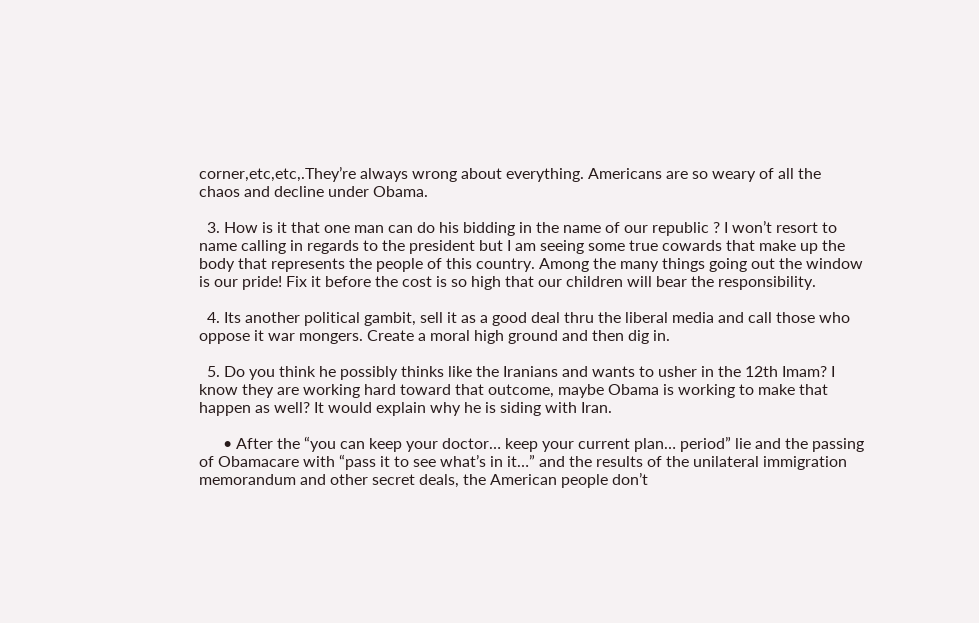corner,etc,etc,.They’re always wrong about everything. Americans are so weary of all the chaos and decline under Obama.

  3. How is it that one man can do his bidding in the name of our republic ? I won’t resort to name calling in regards to the president but I am seeing some true cowards that make up the body that represents the people of this country. Among the many things going out the window is our pride! Fix it before the cost is so high that our children will bear the responsibility.

  4. Its another political gambit, sell it as a good deal thru the liberal media and call those who oppose it war mongers. Create a moral high ground and then dig in.

  5. Do you think he possibly thinks like the Iranians and wants to usher in the 12th Imam? I know they are working hard toward that outcome, maybe Obama is working to make that happen as well? It would explain why he is siding with Iran.

      • After the “you can keep your doctor… keep your current plan… period” lie and the passing of Obamacare with “pass it to see what’s in it…” and the results of the unilateral immigration memorandum and other secret deals, the American people don’t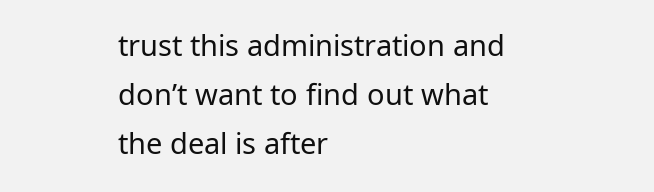trust this administration and don’t want to find out what the deal is after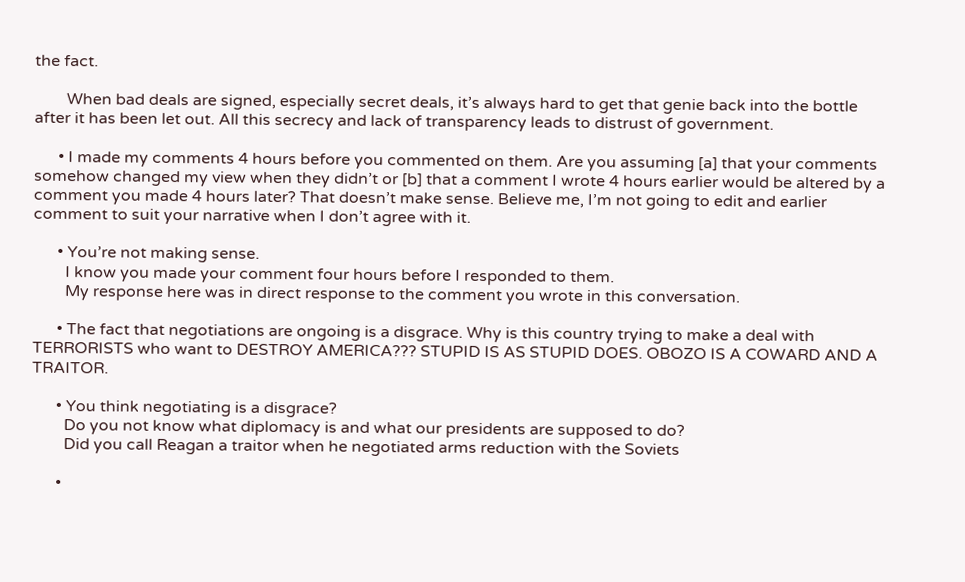the fact.

        When bad deals are signed, especially secret deals, it’s always hard to get that genie back into the bottle after it has been let out. All this secrecy and lack of transparency leads to distrust of government.

      • I made my comments 4 hours before you commented on them. Are you assuming [a] that your comments somehow changed my view when they didn’t or [b] that a comment I wrote 4 hours earlier would be altered by a comment you made 4 hours later? That doesn’t make sense. Believe me, I’m not going to edit and earlier comment to suit your narrative when I don’t agree with it.

      • You’re not making sense.
        I know you made your comment four hours before I responded to them.
        My response here was in direct response to the comment you wrote in this conversation.

      • The fact that negotiations are ongoing is a disgrace. Why is this country trying to make a deal with TERRORISTS who want to DESTROY AMERICA??? STUPID IS AS STUPID DOES. OBOZO IS A COWARD AND A TRAITOR.

      • You think negotiating is a disgrace?
        Do you not know what diplomacy is and what our presidents are supposed to do?
        Did you call Reagan a traitor when he negotiated arms reduction with the Soviets

      •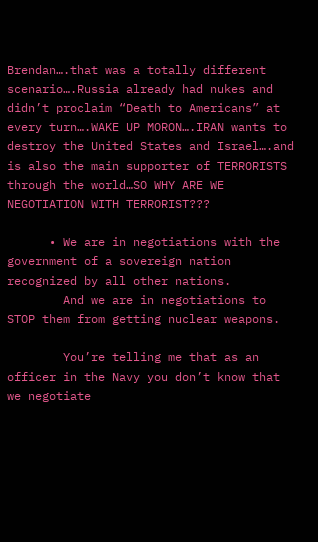Brendan….that was a totally different scenario….Russia already had nukes and didn’t proclaim “Death to Americans” at every turn….WAKE UP MORON….IRAN wants to destroy the United States and Israel….and is also the main supporter of TERRORISTS through the world…SO WHY ARE WE NEGOTIATION WITH TERRORIST???

      • We are in negotiations with the government of a sovereign nation recognized by all other nations.
        And we are in negotiations to STOP them from getting nuclear weapons.

        You’re telling me that as an officer in the Navy you don’t know that we negotiate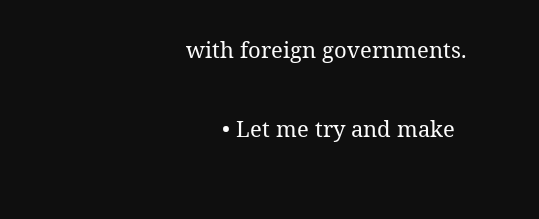with foreign governments.

      • Let me try and make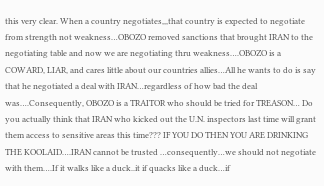this very clear. When a country negotiates,,,that country is expected to negotiate from strength not weakness…OBOZO removed sanctions that brought IRAN to the negotiating table and now we are negotiating thru weakness….OBOZO is a COWARD, LIAR, and cares little about our countries allies…All he wants to do is say that he negotiated a deal with IRAN…regardless of how bad the deal was….Consequently, OBOZO is a TRAITOR who should be tried for TREASON… Do you actually think that IRAN who kicked out the U.N. inspectors last time will grant them access to sensitive areas this time??? IF YOU DO THEN YOU ARE DRINKING THE KOOLAID….IRAN cannot be trusted …consequently…we should not negotiate with them….If it walks like a duck..it if quacks like a duck…if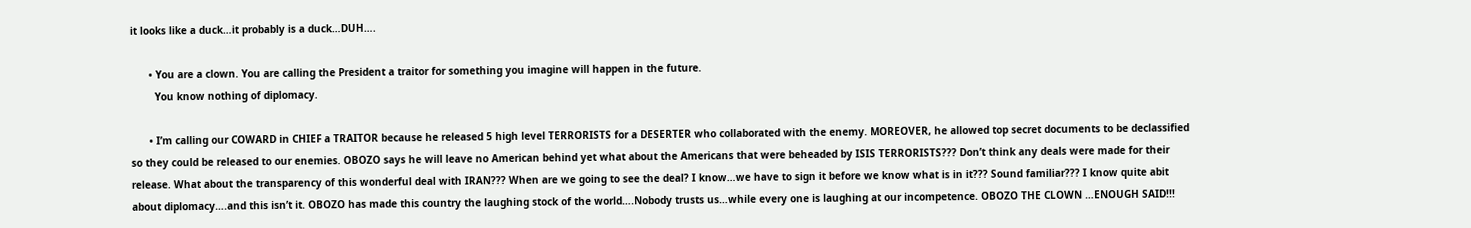it looks like a duck…it probably is a duck…DUH….

      • You are a clown. You are calling the President a traitor for something you imagine will happen in the future.
        You know nothing of diplomacy.

      • I’m calling our COWARD in CHIEF a TRAITOR because he released 5 high level TERRORISTS for a DESERTER who collaborated with the enemy. MOREOVER, he allowed top secret documents to be declassified so they could be released to our enemies. OBOZO says he will leave no American behind yet what about the Americans that were beheaded by ISIS TERRORISTS??? Don’t think any deals were made for their release. What about the transparency of this wonderful deal with IRAN??? When are we going to see the deal? I know…we have to sign it before we know what is in it??? Sound familiar??? I know quite abit about diplomacy….and this isn’t it. OBOZO has made this country the laughing stock of the world….Nobody trusts us…while every one is laughing at our incompetence. OBOZO THE CLOWN …ENOUGH SAID!!!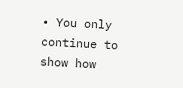• You only continue to show how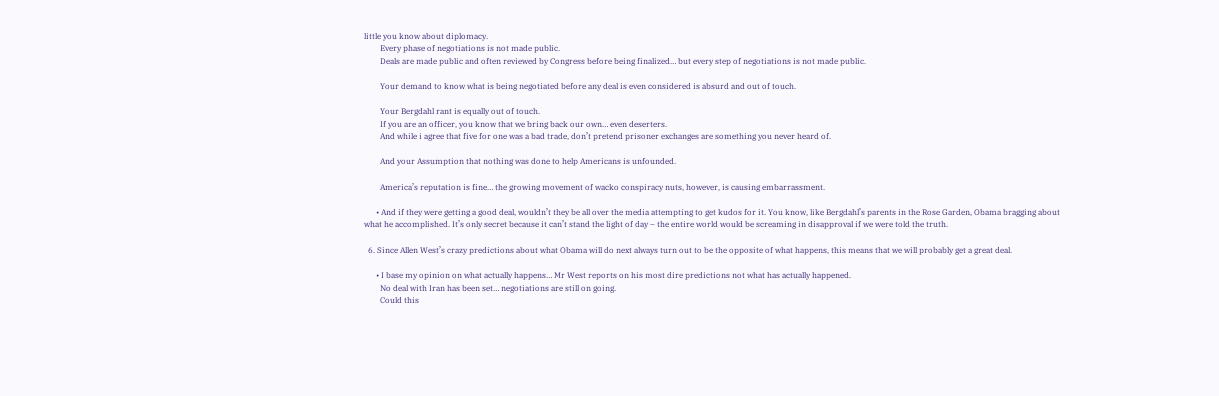little you know about diplomacy.
        Every phase of negotiations is not made public.
        Deals are made public and often reviewed by Congress before being finalized… but every step of negotiations is not made public.

        Your demand to know what is being negotiated before any deal is even considered is absurd and out of touch.

        Your Bergdahl rant is equally out of touch.
        If you are an officer, you know that we bring back our own… even deserters.
        And while i agree that five for one was a bad trade, don’t pretend prisoner exchanges are something you never heard of.

        And your Assumption that nothing was done to help Americans is unfounded.

        America’s reputation is fine… the growing movement of wacko conspiracy nuts, however, is causing embarrassment.

      • And if they were getting a good deal, wouldn’t they be all over the media attempting to get kudos for it. You know, like Bergdahl’s parents in the Rose Garden, Obama bragging about what he accomplished. It’s only secret because it can’t stand the light of day – the entire world would be screaming in disapproval if we were told the truth.

  6. Since Allen West’s crazy predictions about what Obama will do next always turn out to be the opposite of what happens, this means that we will probably get a great deal.

      • I base my opinion on what actually happens… Mr West reports on his most dire predictions not what has actually happened.
        No deal with Iran has been set… negotiations are still on going.
        Could this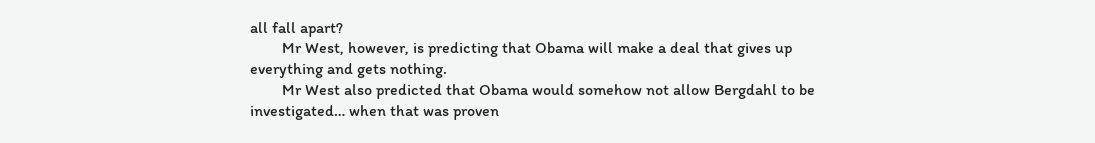all fall apart?
        Mr West, however, is predicting that Obama will make a deal that gives up everything and gets nothing.
        Mr West also predicted that Obama would somehow not allow Bergdahl to be investigated… when that was proven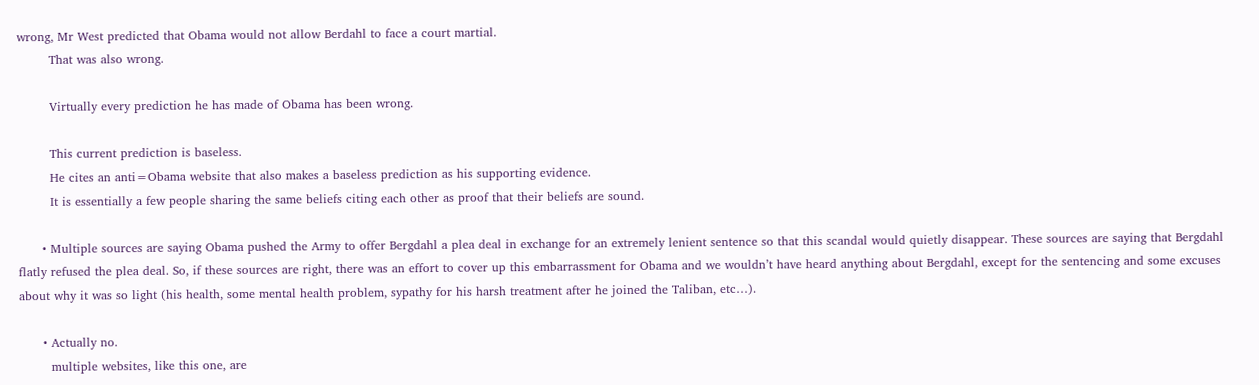wrong, Mr West predicted that Obama would not allow Berdahl to face a court martial.
        That was also wrong.

        Virtually every prediction he has made of Obama has been wrong.

        This current prediction is baseless.
        He cites an anti=Obama website that also makes a baseless prediction as his supporting evidence.
        It is essentially a few people sharing the same beliefs citing each other as proof that their beliefs are sound.

      • Multiple sources are saying Obama pushed the Army to offer Bergdahl a plea deal in exchange for an extremely lenient sentence so that this scandal would quietly disappear. These sources are saying that Bergdahl flatly refused the plea deal. So, if these sources are right, there was an effort to cover up this embarrassment for Obama and we wouldn’t have heard anything about Bergdahl, except for the sentencing and some excuses about why it was so light (his health, some mental health problem, sypathy for his harsh treatment after he joined the Taliban, etc…).

      • Actually no.
        multiple websites, like this one, are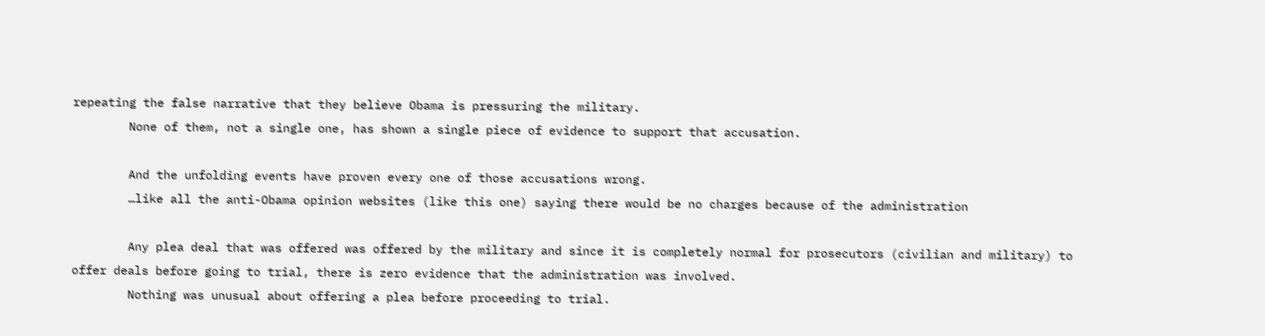repeating the false narrative that they believe Obama is pressuring the military.
        None of them, not a single one, has shown a single piece of evidence to support that accusation.

        And the unfolding events have proven every one of those accusations wrong.
        …like all the anti-Obama opinion websites (like this one) saying there would be no charges because of the administration

        Any plea deal that was offered was offered by the military and since it is completely normal for prosecutors (civilian and military) to offer deals before going to trial, there is zero evidence that the administration was involved.
        Nothing was unusual about offering a plea before proceeding to trial.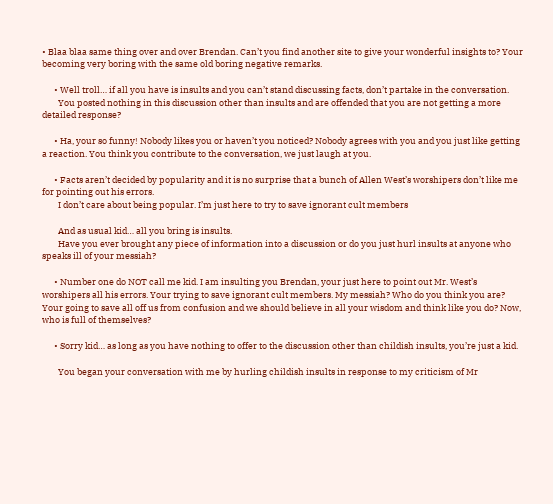• Blaa blaa same thing over and over Brendan. Can’t you find another site to give your wonderful insights to? Your becoming very boring with the same old boring negative remarks.

      • Well troll… if all you have is insults and you can’t stand discussing facts, don’t partake in the conversation.
        You posted nothing in this discussion other than insults and are offended that you are not getting a more detailed response?

      • Ha, your so funny! Nobody likes you or haven’t you noticed? Nobody agrees with you and you just like getting a reaction. You think you contribute to the conversation, we just laugh at you.

      • Facts aren’t decided by popularity and it is no surprise that a bunch of Allen West’s worshipers don’t like me for pointing out his errors.
        I don’t care about being popular. I’m just here to try to save ignorant cult members

        And as usual kid… all you bring is insults.
        Have you ever brought any piece of information into a discussion or do you just hurl insults at anyone who speaks ill of your messiah?

      • Number one do NOT call me kid. I am insulting you Brendan, your just here to point out Mr. West’s worshipers all his errors. Your trying to save ignorant cult members. My messiah? Who do you think you are? Your going to save all off us from confusion and we should believe in all your wisdom and think like you do? Now, who is full of themselves?

      • Sorry kid… as long as you have nothing to offer to the discussion other than childish insults, you’re just a kid.

        You began your conversation with me by hurling childish insults in response to my criticism of Mr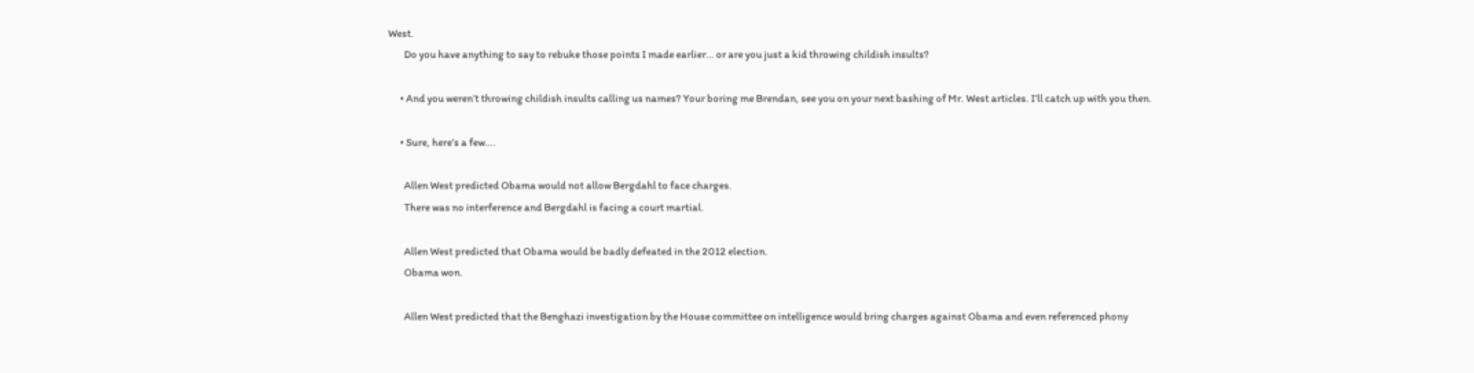West.
        Do you have anything to say to rebuke those points I made earlier… or are you just a kid throwing childish insults?

      • And you weren’t throwing childish insults calling us names? Your boring me Brendan, see you on your next bashing of Mr. West articles. I’ll catch up with you then.

      • Sure, here’s a few….

        Allen West predicted Obama would not allow Bergdahl to face charges.
        There was no interference and Bergdahl is facing a court martial.

        Allen West predicted that Obama would be badly defeated in the 2012 election.
        Obama won.

        Allen West predicted that the Benghazi investigation by the House committee on intelligence would bring charges against Obama and even referenced phony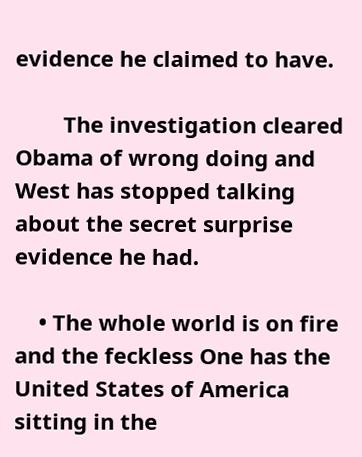evidence he claimed to have.

        The investigation cleared Obama of wrong doing and West has stopped talking about the secret surprise evidence he had.

    • The whole world is on fire and the feckless One has the United States of America sitting in the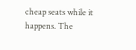cheap seats while it happens. The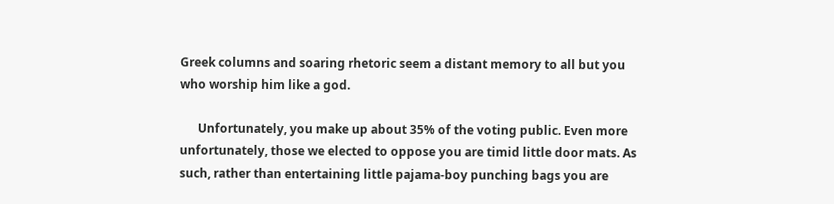Greek columns and soaring rhetoric seem a distant memory to all but you who worship him like a god.

      Unfortunately, you make up about 35% of the voting public. Even more unfortunately, those we elected to oppose you are timid little door mats. As such, rather than entertaining little pajama-boy punching bags you are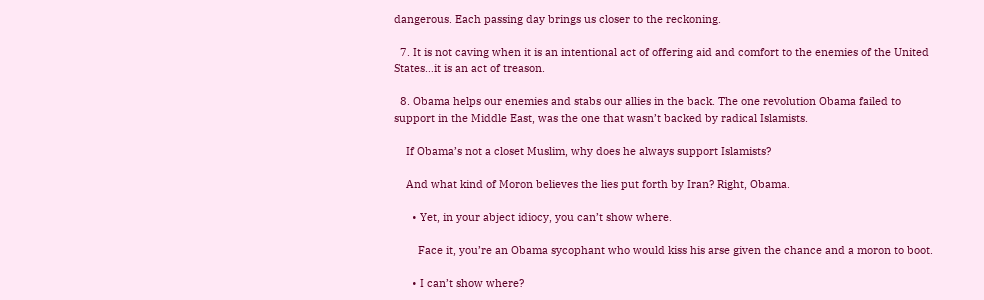dangerous. Each passing day brings us closer to the reckoning.

  7. It is not caving when it is an intentional act of offering aid and comfort to the enemies of the United States…it is an act of treason.

  8. Obama helps our enemies and stabs our allies in the back. The one revolution Obama failed to support in the Middle East, was the one that wasn’t backed by radical Islamists.

    If Obama’s not a closet Muslim, why does he always support Islamists?

    And what kind of Moron believes the lies put forth by Iran? Right, Obama.

      • Yet, in your abject idiocy, you can’t show where.

        Face it, you’re an Obama sycophant who would kiss his arse given the chance and a moron to boot.

      • I can’t show where?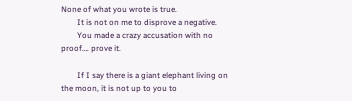None of what you wrote is true.
        It is not on me to disprove a negative.
        You made a crazy accusation with no proof…. prove it.

        If I say there is a giant elephant living on the moon, it is not up to you to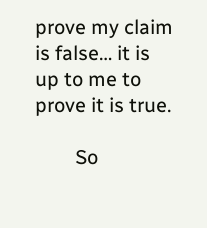prove my claim is false… it is up to me to prove it is true.

        So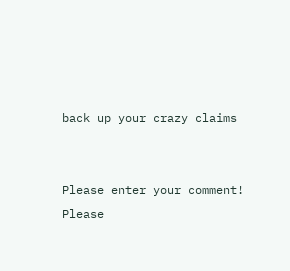back up your crazy claims


Please enter your comment!
Please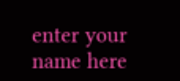enter your name here